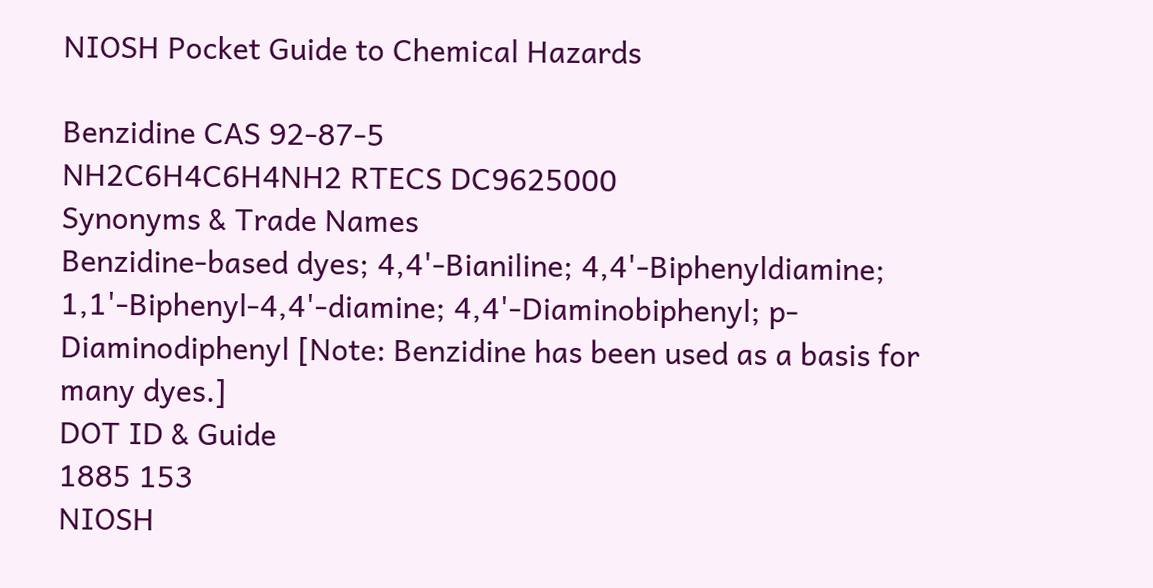NIOSH Pocket Guide to Chemical Hazards

Benzidine CAS 92-87-5
NH2C6H4C6H4NH2 RTECS DC9625000
Synonyms & Trade Names
Benzidine-based dyes; 4,4'-Bianiline; 4,4'-Biphenyldiamine; 1,1'-Biphenyl-4,4'-diamine; 4,4'-Diaminobiphenyl; p-Diaminodiphenyl [Note: Benzidine has been used as a basis for many dyes.]
DOT ID & Guide
1885 153
NIOSH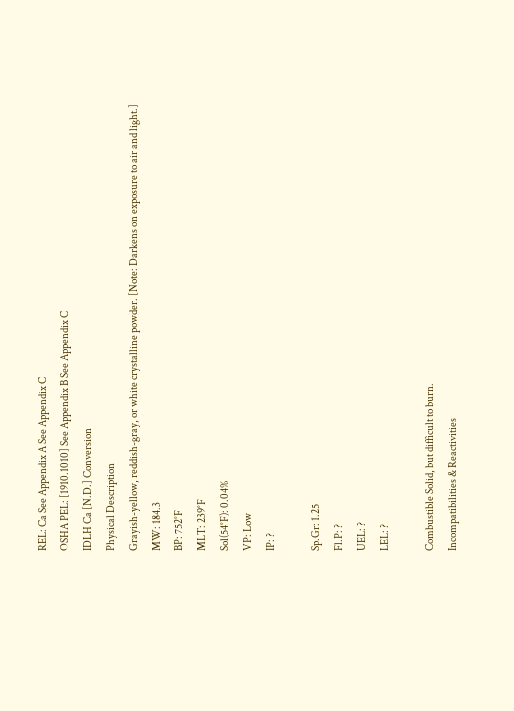REL: Ca See Appendix A See Appendix C
OSHA PEL: [1910.1010] See Appendix B See Appendix C
IDLH Ca [N.D.] Conversion
Physical Description
Grayish-yellow, reddish-gray, or white crystalline powder. [Note: Darkens on exposure to air and light.]
MW: 184.3
BP: 752°F
MLT: 239°F
Sol(54°F): 0.04%
VP: Low
IP: ?

Sp.Gr: 1.25
Fl.P: ?
UEL: ?
LEL: ?

Combustible Solid, but difficult to burn.
Incompatibilities & Reactivities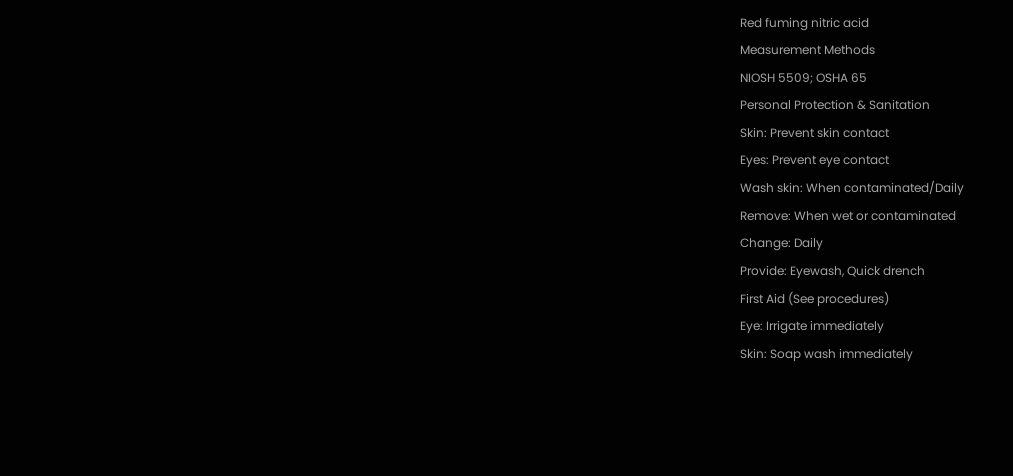Red fuming nitric acid
Measurement Methods
NIOSH 5509; OSHA 65
Personal Protection & Sanitation
Skin: Prevent skin contact
Eyes: Prevent eye contact
Wash skin: When contaminated/Daily
Remove: When wet or contaminated
Change: Daily
Provide: Eyewash, Quick drench
First Aid (See procedures)
Eye: Irrigate immediately
Skin: Soap wash immediately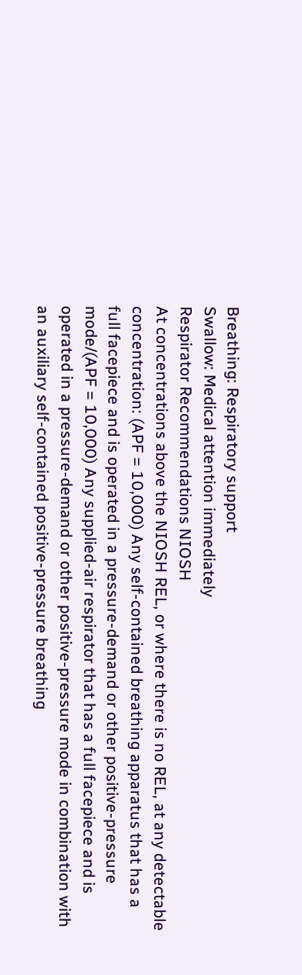Breathing: Respiratory support
Swallow: Medical attention immediately
Respirator Recommendations NIOSH
At concentrations above the NIOSH REL, or where there is no REL, at any detectable concentration: (APF = 10,000) Any self-contained breathing apparatus that has a full facepiece and is operated in a pressure-demand or other positive-pressure mode/(APF = 10,000) Any supplied-air respirator that has a full facepiece and is operated in a pressure-demand or other positive-pressure mode in combination with an auxiliary self-contained positive-pressure breathing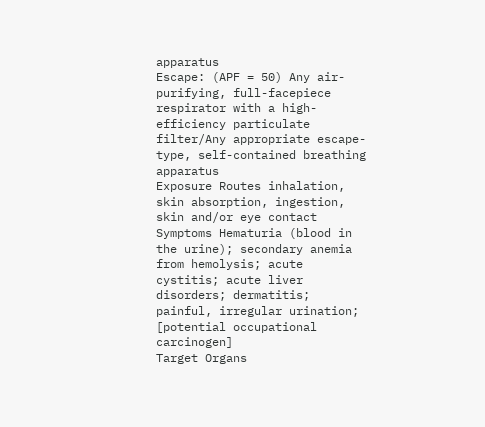apparatus
Escape: (APF = 50) Any air-purifying, full-facepiece respirator with a high-efficiency particulate filter/Any appropriate escape-type, self-contained breathing apparatus
Exposure Routes inhalation, skin absorption, ingestion, skin and/or eye contact
Symptoms Hematuria (blood in the urine); secondary anemia from hemolysis; acute cystitis; acute liver disorders; dermatitis; painful, irregular urination; [potential occupational carcinogen]
Target Organs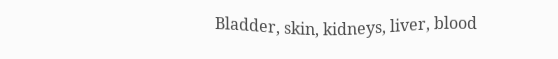Bladder, skin, kidneys, liver, blood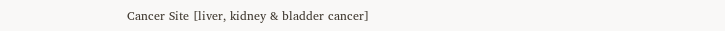Cancer Site [liver, kidney & bladder cancer]